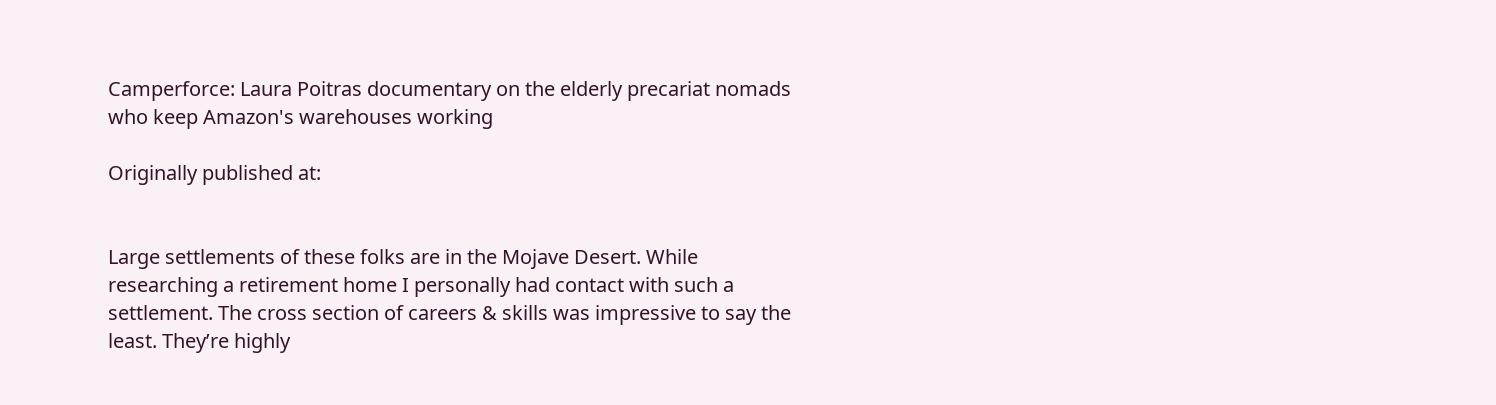Camperforce: Laura Poitras documentary on the elderly precariat nomads who keep Amazon's warehouses working

Originally published at:


Large settlements of these folks are in the Mojave Desert. While researching a retirement home I personally had contact with such a settlement. The cross section of careers & skills was impressive to say the least. They’re highly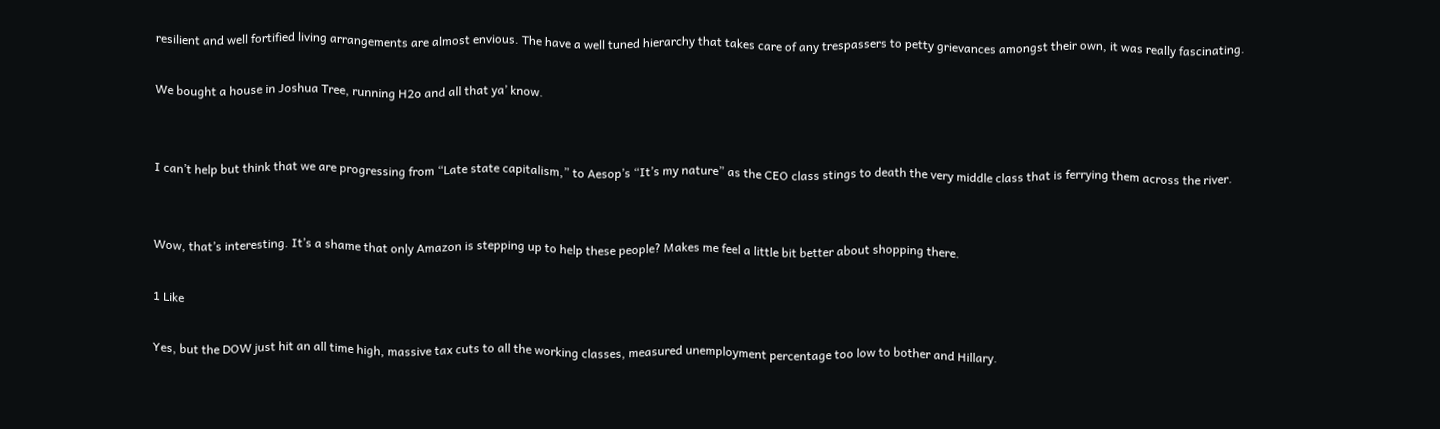resilient and well fortified living arrangements are almost envious. The have a well tuned hierarchy that takes care of any trespassers to petty grievances amongst their own, it was really fascinating.

We bought a house in Joshua Tree, running H2o and all that ya’ know.


I can’t help but think that we are progressing from “Late state capitalism,” to Aesop’s “It’s my nature” as the CEO class stings to death the very middle class that is ferrying them across the river.


Wow, that’s interesting. It’s a shame that only Amazon is stepping up to help these people? Makes me feel a little bit better about shopping there.

1 Like

Yes, but the DOW just hit an all time high, massive tax cuts to all the working classes, measured unemployment percentage too low to bother and Hillary.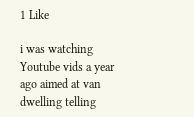1 Like

i was watching Youtube vids a year ago aimed at van dwelling telling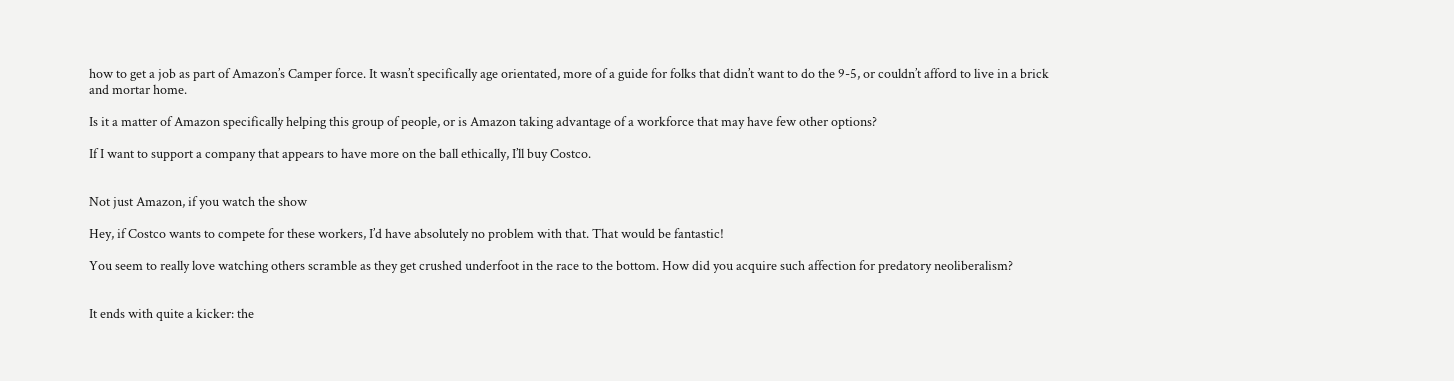how to get a job as part of Amazon’s Camper force. It wasn’t specifically age orientated, more of a guide for folks that didn’t want to do the 9-5, or couldn’t afford to live in a brick and mortar home.

Is it a matter of Amazon specifically helping this group of people, or is Amazon taking advantage of a workforce that may have few other options?

If I want to support a company that appears to have more on the ball ethically, I’ll buy Costco.


Not just Amazon, if you watch the show

Hey, if Costco wants to compete for these workers, I’d have absolutely no problem with that. That would be fantastic!

You seem to really love watching others scramble as they get crushed underfoot in the race to the bottom. How did you acquire such affection for predatory neoliberalism?


It ends with quite a kicker: the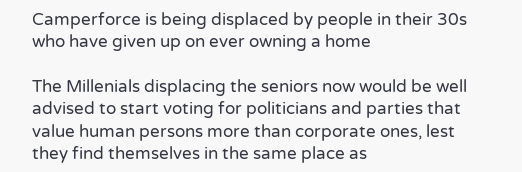Camperforce is being displaced by people in their 30s who have given up on ever owning a home

The Millenials displacing the seniors now would be well advised to start voting for politicians and parties that value human persons more than corporate ones, lest they find themselves in the same place as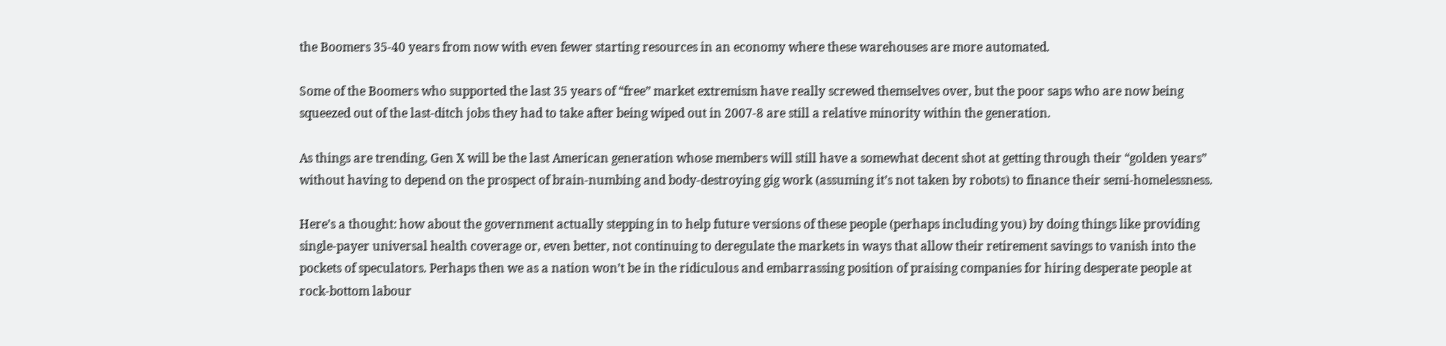the Boomers 35-40 years from now with even fewer starting resources in an economy where these warehouses are more automated.

Some of the Boomers who supported the last 35 years of “free” market extremism have really screwed themselves over, but the poor saps who are now being squeezed out of the last-ditch jobs they had to take after being wiped out in 2007-8 are still a relative minority within the generation.

As things are trending, Gen X will be the last American generation whose members will still have a somewhat decent shot at getting through their “golden years” without having to depend on the prospect of brain-numbing and body-destroying gig work (assuming it’s not taken by robots) to finance their semi-homelessness.

Here’s a thought: how about the government actually stepping in to help future versions of these people (perhaps including you) by doing things like providing single-payer universal health coverage or, even better, not continuing to deregulate the markets in ways that allow their retirement savings to vanish into the pockets of speculators. Perhaps then we as a nation won’t be in the ridiculous and embarrassing position of praising companies for hiring desperate people at rock-bottom labour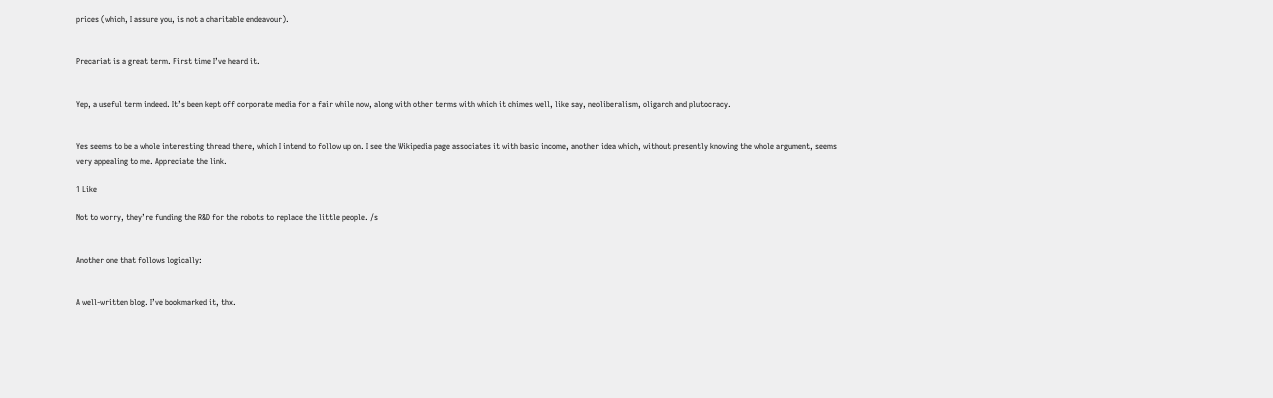prices (which, I assure you, is not a charitable endeavour).


Precariat is a great term. First time I’ve heard it.


Yep, a useful term indeed. It’s been kept off corporate media for a fair while now, along with other terms with which it chimes well, like say, neoliberalism, oligarch and plutocracy.


Yes seems to be a whole interesting thread there, which I intend to follow up on. I see the Wikipedia page associates it with basic income, another idea which, without presently knowing the whole argument, seems very appealing to me. Appreciate the link.

1 Like

Not to worry, they’re funding the R&D for the robots to replace the little people. /s


Another one that follows logically:


A well-written blog. I’ve bookmarked it, thx.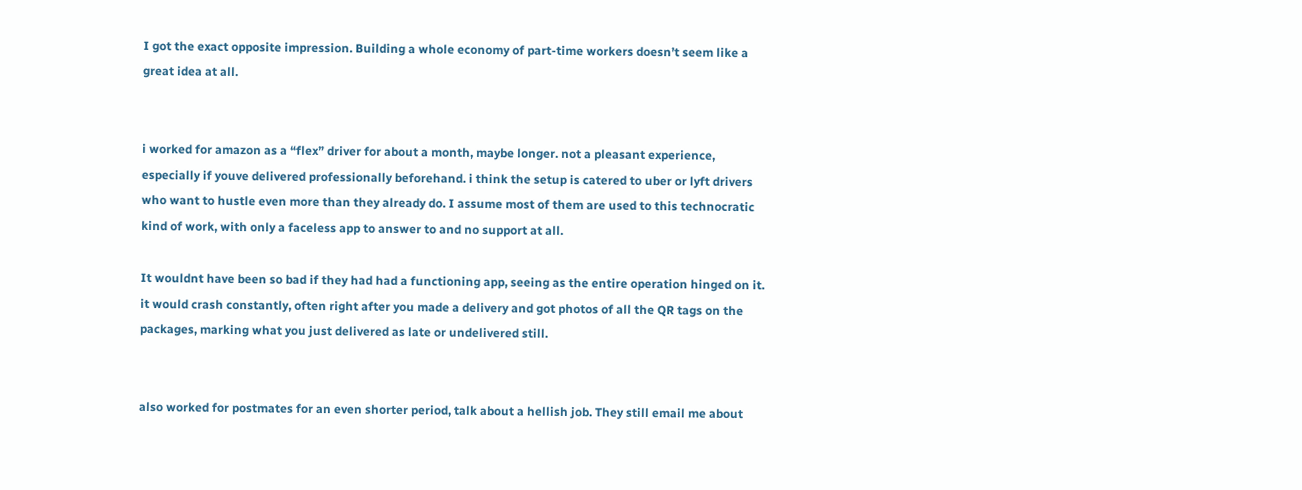I got the exact opposite impression. Building a whole economy of part-time workers doesn’t seem like a great idea at all.


i worked for amazon as a “flex” driver for about a month, maybe longer. not a pleasant experience, especially if youve delivered professionally beforehand. i think the setup is catered to uber or lyft drivers who want to hustle even more than they already do. I assume most of them are used to this technocratic kind of work, with only a faceless app to answer to and no support at all.

It wouldnt have been so bad if they had had a functioning app, seeing as the entire operation hinged on it. it would crash constantly, often right after you made a delivery and got photos of all the QR tags on the packages, marking what you just delivered as late or undelivered still.


also worked for postmates for an even shorter period, talk about a hellish job. They still email me about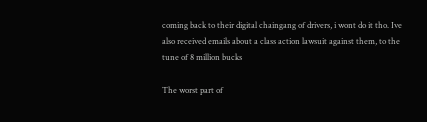coming back to their digital chaingang of drivers, i wont do it tho. Ive also received emails about a class action lawsuit against them, to the tune of 8 million bucks

The worst part of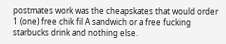postmates work was the cheapskates that would order 1 (one) free chik fil A sandwich or a free fucking starbucks drink and nothing else.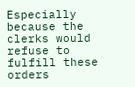Especially because the clerks would refuse to fulfill these orders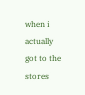when i actually got to the stores